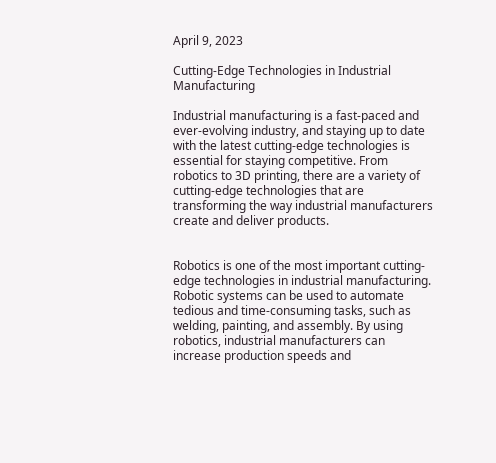April 9, 2023

Cutting-Edge Technologies in Industrial Manufacturing

Industrial manufacturing is a fast-paced and ever-evolving industry, and staying up to date with the latest cutting-edge technologies is essential for staying competitive. From robotics to 3D printing, there are a variety of cutting-edge technologies that are transforming the way industrial manufacturers create and deliver products.


Robotics is one of the most important cutting-edge technologies in industrial manufacturing. Robotic systems can be used to automate tedious and time-consuming tasks, such as welding, painting, and assembly. By using robotics, industrial manufacturers can increase production speeds and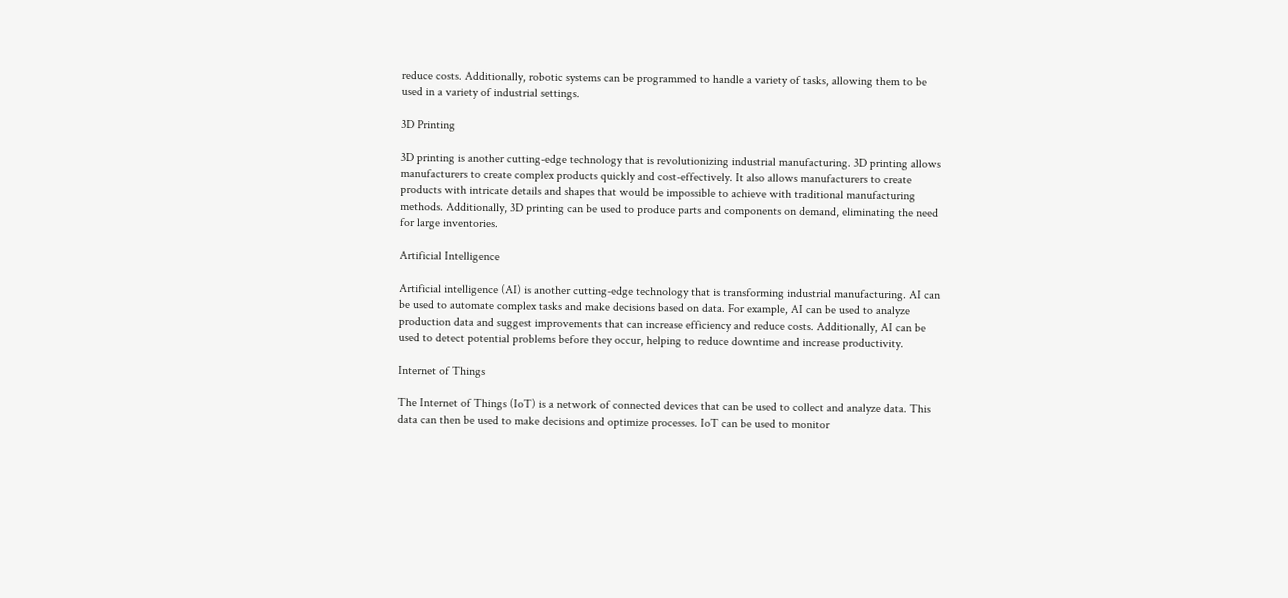reduce costs. Additionally, robotic systems can be programmed to handle a variety of tasks, allowing them to be used in a variety of industrial settings.

3D Printing

3D printing is another cutting-edge technology that is revolutionizing industrial manufacturing. 3D printing allows manufacturers to create complex products quickly and cost-effectively. It also allows manufacturers to create products with intricate details and shapes that would be impossible to achieve with traditional manufacturing methods. Additionally, 3D printing can be used to produce parts and components on demand, eliminating the need for large inventories.

Artificial Intelligence

Artificial intelligence (AI) is another cutting-edge technology that is transforming industrial manufacturing. AI can be used to automate complex tasks and make decisions based on data. For example, AI can be used to analyze production data and suggest improvements that can increase efficiency and reduce costs. Additionally, AI can be used to detect potential problems before they occur, helping to reduce downtime and increase productivity.

Internet of Things

The Internet of Things (IoT) is a network of connected devices that can be used to collect and analyze data. This data can then be used to make decisions and optimize processes. IoT can be used to monitor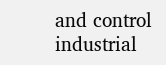and control industrial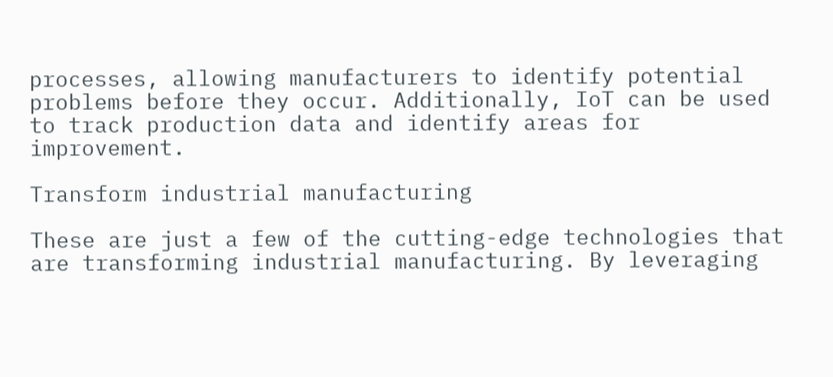processes, allowing manufacturers to identify potential problems before they occur. Additionally, IoT can be used to track production data and identify areas for improvement.

Transform industrial manufacturing

These are just a few of the cutting-edge technologies that are transforming industrial manufacturing. By leveraging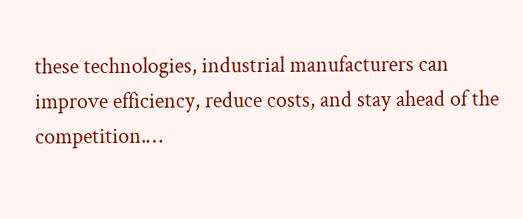these technologies, industrial manufacturers can improve efficiency, reduce costs, and stay ahead of the competition.…